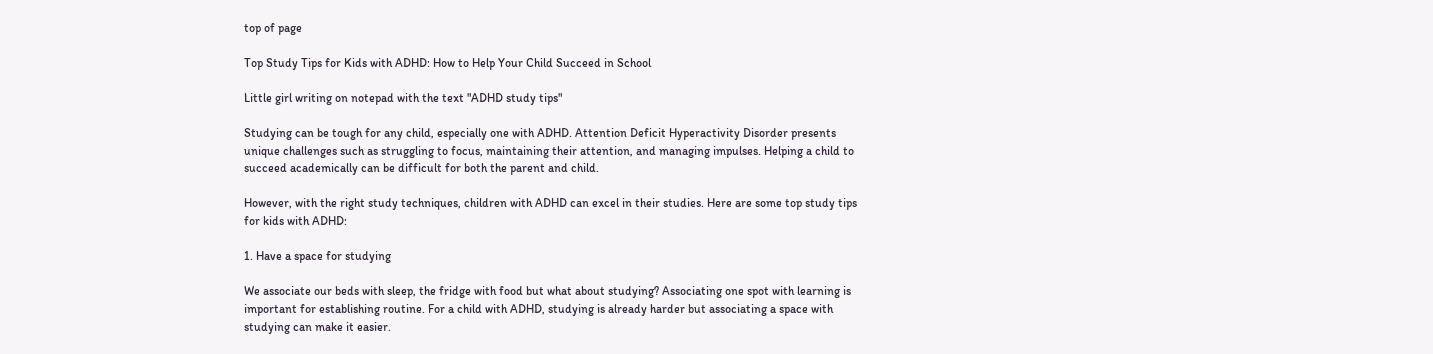top of page

Top Study Tips for Kids with ADHD: How to Help Your Child Succeed in School

Little girl writing on notepad with the text "ADHD study tips"

Studying can be tough for any child, especially one with ADHD. Attention Deficit Hyperactivity Disorder presents unique challenges such as struggling to focus, maintaining their attention, and managing impulses. Helping a child to succeed academically can be difficult for both the parent and child.

However, with the right study techniques, children with ADHD can excel in their studies. Here are some top study tips for kids with ADHD:

1. Have a space for studying

We associate our beds with sleep, the fridge with food but what about studying? Associating one spot with learning is important for establishing routine. For a child with ADHD, studying is already harder but associating a space with studying can make it easier.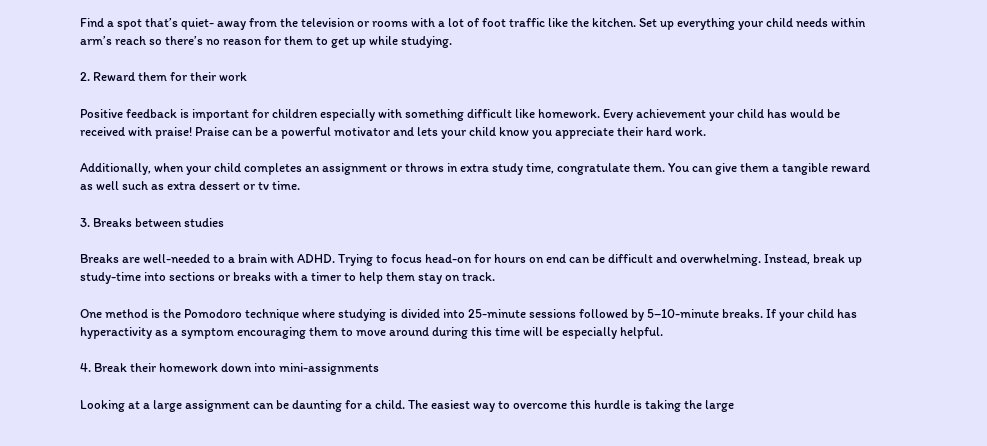Find a spot that’s quiet- away from the television or rooms with a lot of foot traffic like the kitchen. Set up everything your child needs within arm’s reach so there’s no reason for them to get up while studying.

2. Reward them for their work

Positive feedback is important for children especially with something difficult like homework. Every achievement your child has would be received with praise! Praise can be a powerful motivator and lets your child know you appreciate their hard work.

Additionally, when your child completes an assignment or throws in extra study time, congratulate them. You can give them a tangible reward as well such as extra dessert or tv time.

3. Breaks between studies

Breaks are well-needed to a brain with ADHD. Trying to focus head-on for hours on end can be difficult and overwhelming. Instead, break up study-time into sections or breaks with a timer to help them stay on track.

One method is the Pomodoro technique where studying is divided into 25-minute sessions followed by 5–10-minute breaks. If your child has hyperactivity as a symptom encouraging them to move around during this time will be especially helpful.

4. Break their homework down into mini-assignments

Looking at a large assignment can be daunting for a child. The easiest way to overcome this hurdle is taking the large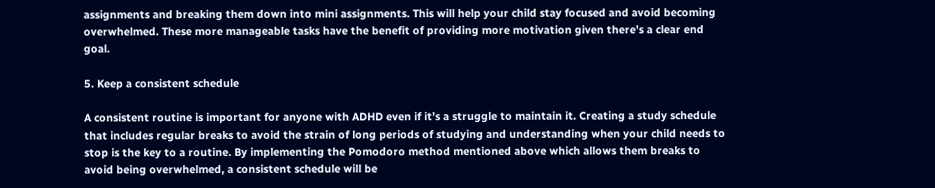assignments and breaking them down into mini assignments. This will help your child stay focused and avoid becoming overwhelmed. These more manageable tasks have the benefit of providing more motivation given there’s a clear end goal.

5. Keep a consistent schedule

A consistent routine is important for anyone with ADHD even if it’s a struggle to maintain it. Creating a study schedule that includes regular breaks to avoid the strain of long periods of studying and understanding when your child needs to stop is the key to a routine. By implementing the Pomodoro method mentioned above which allows them breaks to avoid being overwhelmed, a consistent schedule will be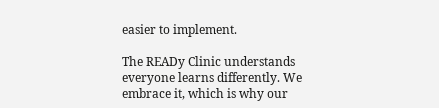easier to implement.

The READy Clinic understands everyone learns differently. We embrace it, which is why our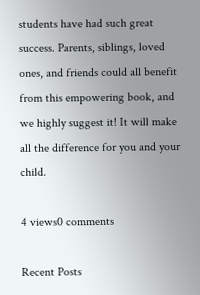students have had such great success. Parents, siblings, loved ones, and friends could all benefit from this empowering book, and we highly suggest it! It will make all the difference for you and your child.

4 views0 comments

Recent Posts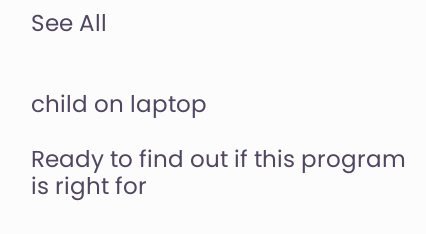See All


child on laptop

Ready to find out if this program is right for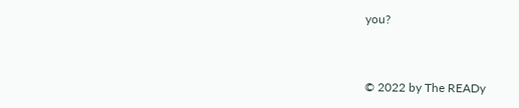you?


© 2022 by The READy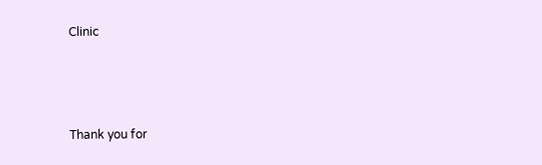Clinic



Thank you for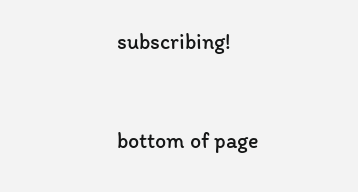subscribing!


bottom of page